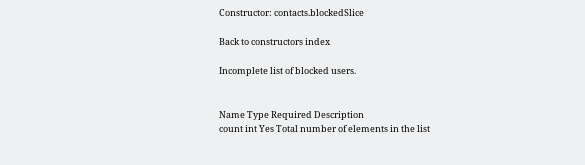Constructor: contacts.blockedSlice

Back to constructors index

Incomplete list of blocked users.


Name Type Required Description
count int Yes Total number of elements in the list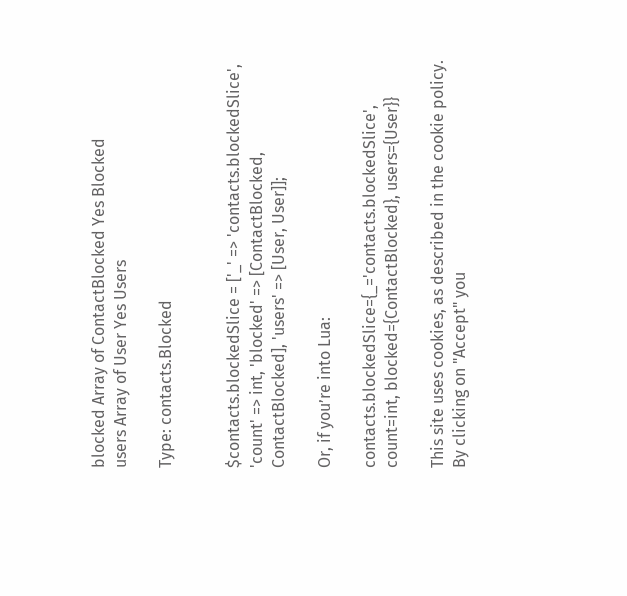blocked Array of ContactBlocked Yes Blocked
users Array of User Yes Users

Type: contacts.Blocked


$contacts.blockedSlice = ['_' => 'contacts.blockedSlice', 'count' => int, 'blocked' => [ContactBlocked, ContactBlocked], 'users' => [User, User]];

Or, if you’re into Lua:

contacts.blockedSlice={_='contacts.blockedSlice', count=int, blocked={ContactBlocked}, users={User}}

This site uses cookies, as described in the cookie policy. By clicking on "Accept" you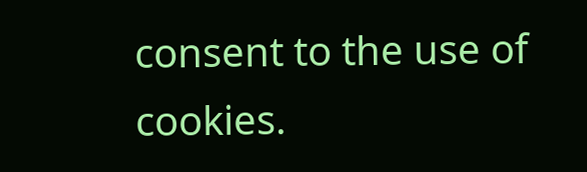consent to the use of cookies.